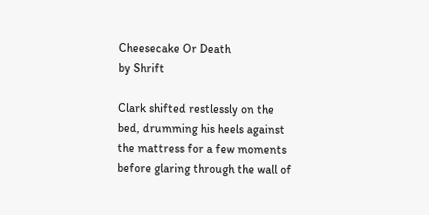Cheesecake Or Death
by Shrift

Clark shifted restlessly on the bed, drumming his heels against the mattress for a few moments before glaring through the wall of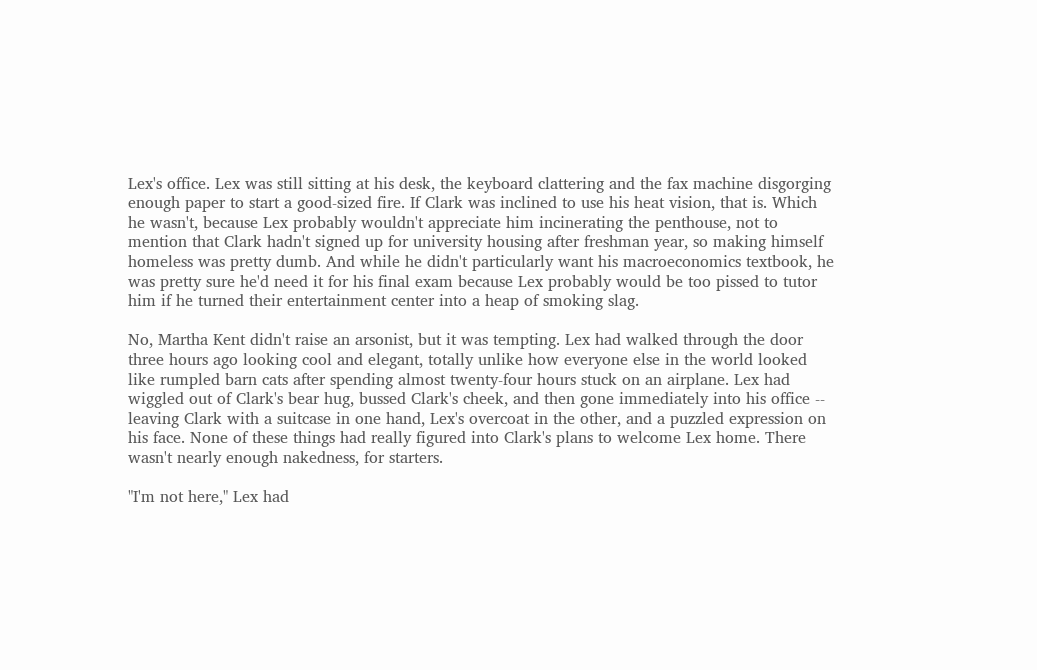Lex's office. Lex was still sitting at his desk, the keyboard clattering and the fax machine disgorging enough paper to start a good-sized fire. If Clark was inclined to use his heat vision, that is. Which he wasn't, because Lex probably wouldn't appreciate him incinerating the penthouse, not to mention that Clark hadn't signed up for university housing after freshman year, so making himself homeless was pretty dumb. And while he didn't particularly want his macroeconomics textbook, he was pretty sure he'd need it for his final exam because Lex probably would be too pissed to tutor him if he turned their entertainment center into a heap of smoking slag.

No, Martha Kent didn't raise an arsonist, but it was tempting. Lex had walked through the door three hours ago looking cool and elegant, totally unlike how everyone else in the world looked like rumpled barn cats after spending almost twenty-four hours stuck on an airplane. Lex had wiggled out of Clark's bear hug, bussed Clark's cheek, and then gone immediately into his office -- leaving Clark with a suitcase in one hand, Lex's overcoat in the other, and a puzzled expression on his face. None of these things had really figured into Clark's plans to welcome Lex home. There wasn't nearly enough nakedness, for starters.

"I'm not here," Lex had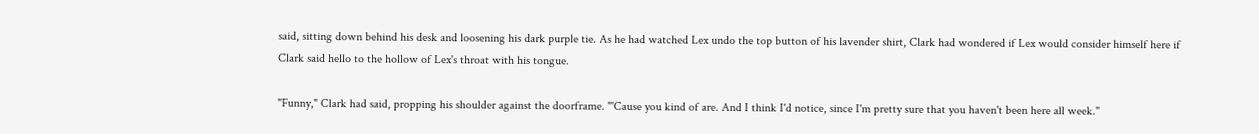said, sitting down behind his desk and loosening his dark purple tie. As he had watched Lex undo the top button of his lavender shirt, Clark had wondered if Lex would consider himself here if Clark said hello to the hollow of Lex's throat with his tongue.

"Funny," Clark had said, propping his shoulder against the doorframe. "'Cause you kind of are. And I think I'd notice, since I'm pretty sure that you haven't been here all week."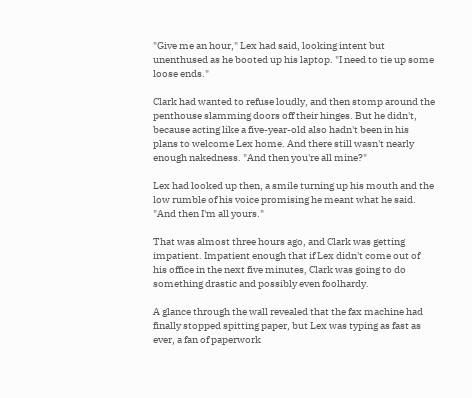"Give me an hour," Lex had said, looking intent but unenthused as he booted up his laptop. "I need to tie up some loose ends."

Clark had wanted to refuse loudly, and then stomp around the penthouse slamming doors off their hinges. But he didn't, because acting like a five-year-old also hadn't been in his plans to welcome Lex home. And there still wasn't nearly enough nakedness. "And then you're all mine?"

Lex had looked up then, a smile turning up his mouth and the low rumble of his voice promising he meant what he said. "And then I'm all yours."

That was almost three hours ago, and Clark was getting impatient. Impatient enough that if Lex didn't come out of his office in the next five minutes, Clark was going to do something drastic and possibly even foolhardy.

A glance through the wall revealed that the fax machine had finally stopped spitting paper, but Lex was typing as fast as ever, a fan of paperwork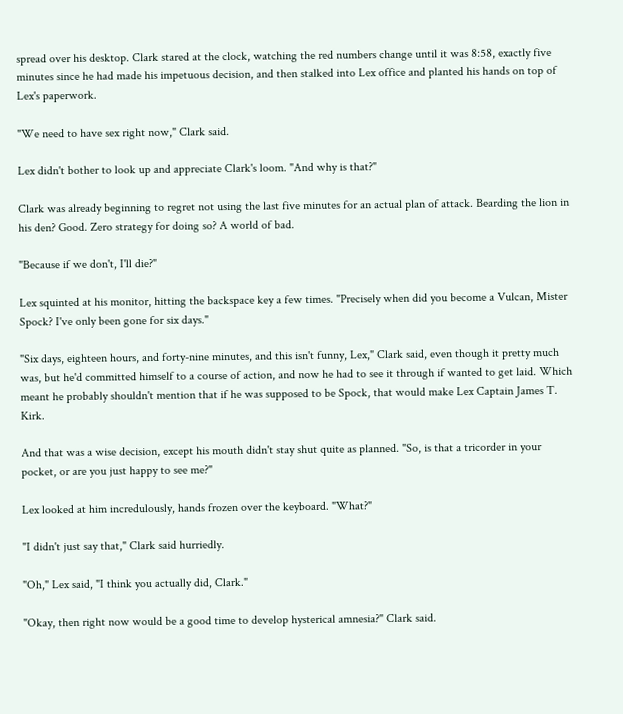spread over his desktop. Clark stared at the clock, watching the red numbers change until it was 8:58, exactly five minutes since he had made his impetuous decision, and then stalked into Lex office and planted his hands on top of Lex's paperwork.

"We need to have sex right now," Clark said.

Lex didn't bother to look up and appreciate Clark's loom. "And why is that?"

Clark was already beginning to regret not using the last five minutes for an actual plan of attack. Bearding the lion in his den? Good. Zero strategy for doing so? A world of bad.

"Because if we don't, I'll die?"

Lex squinted at his monitor, hitting the backspace key a few times. "Precisely when did you become a Vulcan, Mister Spock? I've only been gone for six days."

"Six days, eighteen hours, and forty-nine minutes, and this isn't funny, Lex," Clark said, even though it pretty much was, but he'd committed himself to a course of action, and now he had to see it through if wanted to get laid. Which meant he probably shouldn't mention that if he was supposed to be Spock, that would make Lex Captain James T. Kirk.

And that was a wise decision, except his mouth didn't stay shut quite as planned. "So, is that a tricorder in your pocket, or are you just happy to see me?"

Lex looked at him incredulously, hands frozen over the keyboard. "What?"

"I didn't just say that," Clark said hurriedly.

"Oh," Lex said, "I think you actually did, Clark."

"Okay, then right now would be a good time to develop hysterical amnesia?" Clark said.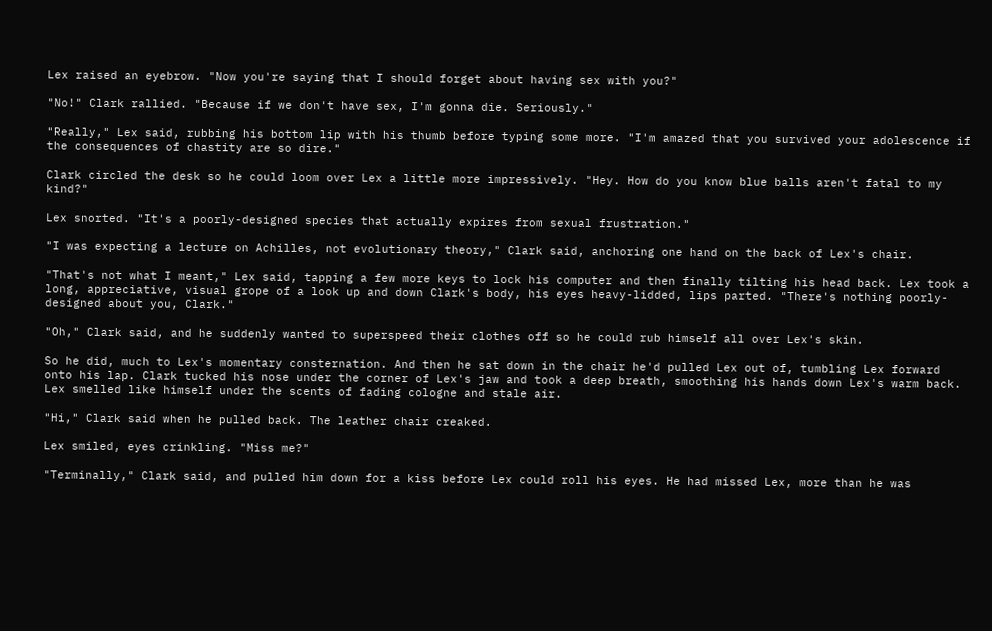Lex raised an eyebrow. "Now you're saying that I should forget about having sex with you?"

"No!" Clark rallied. "Because if we don't have sex, I'm gonna die. Seriously."

"Really," Lex said, rubbing his bottom lip with his thumb before typing some more. "I'm amazed that you survived your adolescence if the consequences of chastity are so dire."

Clark circled the desk so he could loom over Lex a little more impressively. "Hey. How do you know blue balls aren't fatal to my kind?"

Lex snorted. "It's a poorly-designed species that actually expires from sexual frustration."

"I was expecting a lecture on Achilles, not evolutionary theory," Clark said, anchoring one hand on the back of Lex's chair.

"That's not what I meant," Lex said, tapping a few more keys to lock his computer and then finally tilting his head back. Lex took a long, appreciative, visual grope of a look up and down Clark's body, his eyes heavy-lidded, lips parted. "There's nothing poorly-designed about you, Clark."

"Oh," Clark said, and he suddenly wanted to superspeed their clothes off so he could rub himself all over Lex's skin.

So he did, much to Lex's momentary consternation. And then he sat down in the chair he'd pulled Lex out of, tumbling Lex forward onto his lap. Clark tucked his nose under the corner of Lex's jaw and took a deep breath, smoothing his hands down Lex's warm back. Lex smelled like himself under the scents of fading cologne and stale air.

"Hi," Clark said when he pulled back. The leather chair creaked.

Lex smiled, eyes crinkling. "Miss me?"

"Terminally," Clark said, and pulled him down for a kiss before Lex could roll his eyes. He had missed Lex, more than he was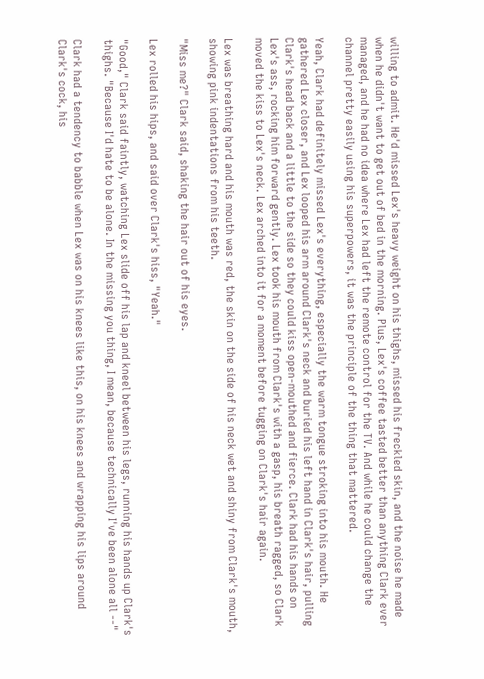willing to admit. He'd missed Lex's heavy weight on his thighs, missed his freckled skin, and the noise he made when he didn't want to get out of bed in the morning. Plus, Lex's coffee tasted better than anything Clark ever managed, and he had no idea where Lex had left the remote control for the TV. And while he could change the channel pretty easily using his superpowers, it was the principle of the thing that mattered.

Yeah, Clark had definitely missed Lex's everything, especially the warm tongue stroking into his mouth. He gathered Lex closer, and Lex looped his arm around Clark's neck and buried his left hand in Clark's hair, pulling Clark's head back and a little to the side so they could kiss open-mouthed and fierce. Clark had his hands on Lex's ass, rocking him forward gently. Lex took his mouth from Clark's with a gasp, his breath ragged, so Clark moved the kiss to Lex's neck. Lex arched into it for a moment before tugging on Clark's hair again.

Lex was breathing hard and his mouth was red, the skin on the side of his neck wet and shiny from Clark's mouth, showing pink indentations from his teeth.

"Miss me?" Clark said, shaking the hair out of his eyes.

Lex rolled his hips, and said over Clark's hiss, "Yeah."

"Good," Clark said faintly, watching Lex slide off his lap and kneel between his legs, running his hands up Clark's thighs. "Because I'd hate to be alone. In the missing you thing, I mean, because technically I've been alone all --"

Clark had a tendency to babble when Lex was on his knees like this, on his knees and wrapping his lips around Clark's cock, his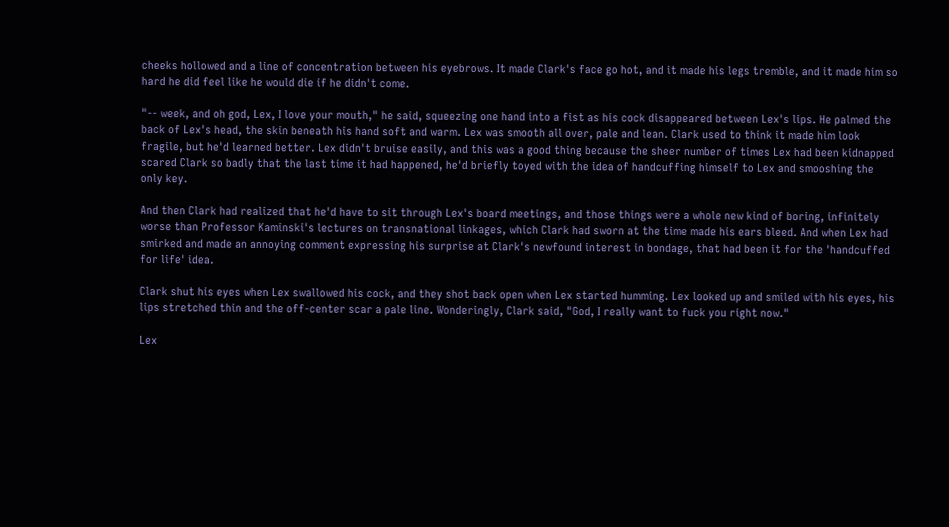cheeks hollowed and a line of concentration between his eyebrows. It made Clark's face go hot, and it made his legs tremble, and it made him so hard he did feel like he would die if he didn't come.

"-- week, and oh god, Lex, I love your mouth," he said, squeezing one hand into a fist as his cock disappeared between Lex's lips. He palmed the back of Lex's head, the skin beneath his hand soft and warm. Lex was smooth all over, pale and lean. Clark used to think it made him look fragile, but he'd learned better. Lex didn't bruise easily, and this was a good thing because the sheer number of times Lex had been kidnapped scared Clark so badly that the last time it had happened, he'd briefly toyed with the idea of handcuffing himself to Lex and smooshing the only key.

And then Clark had realized that he'd have to sit through Lex's board meetings, and those things were a whole new kind of boring, infinitely worse than Professor Kaminski's lectures on transnational linkages, which Clark had sworn at the time made his ears bleed. And when Lex had smirked and made an annoying comment expressing his surprise at Clark's newfound interest in bondage, that had been it for the 'handcuffed for life' idea.

Clark shut his eyes when Lex swallowed his cock, and they shot back open when Lex started humming. Lex looked up and smiled with his eyes, his lips stretched thin and the off-center scar a pale line. Wonderingly, Clark said, "God, I really want to fuck you right now."

Lex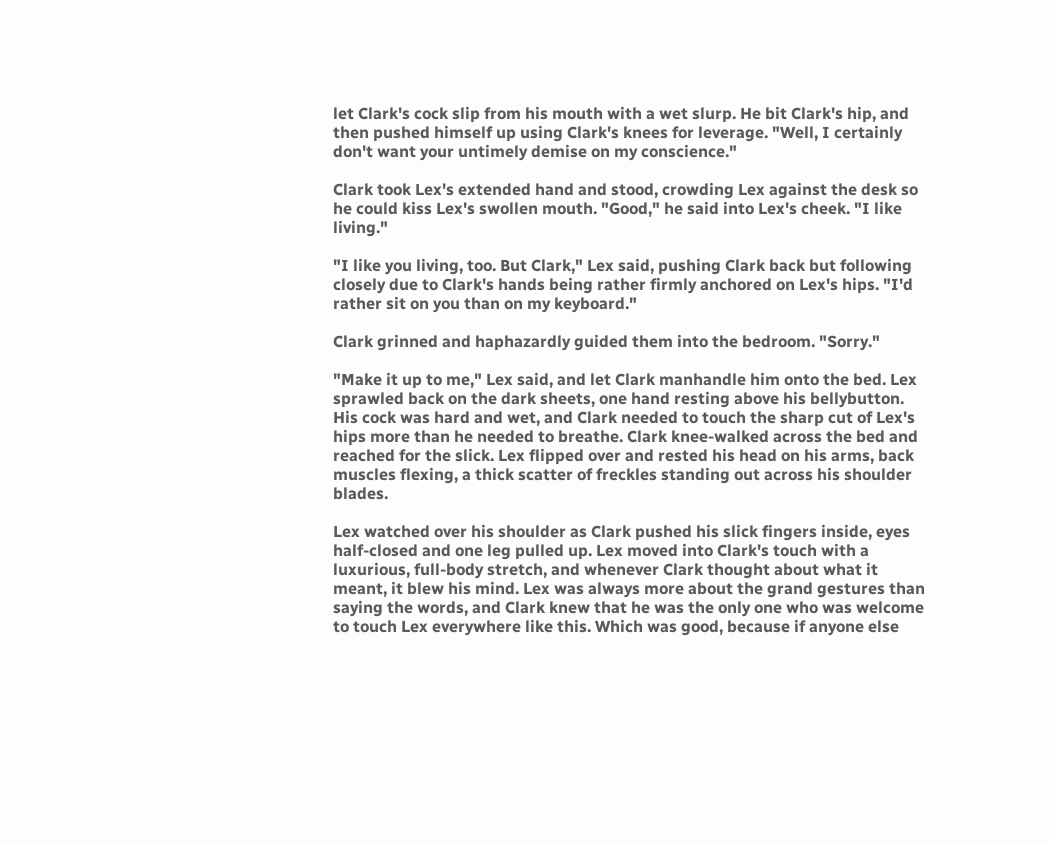let Clark's cock slip from his mouth with a wet slurp. He bit Clark's hip, and then pushed himself up using Clark's knees for leverage. "Well, I certainly don't want your untimely demise on my conscience."

Clark took Lex's extended hand and stood, crowding Lex against the desk so he could kiss Lex's swollen mouth. "Good," he said into Lex's cheek. "I like living."

"I like you living, too. But Clark," Lex said, pushing Clark back but following closely due to Clark's hands being rather firmly anchored on Lex's hips. "I'd rather sit on you than on my keyboard."

Clark grinned and haphazardly guided them into the bedroom. "Sorry."

"Make it up to me," Lex said, and let Clark manhandle him onto the bed. Lex sprawled back on the dark sheets, one hand resting above his bellybutton. His cock was hard and wet, and Clark needed to touch the sharp cut of Lex's hips more than he needed to breathe. Clark knee-walked across the bed and reached for the slick. Lex flipped over and rested his head on his arms, back muscles flexing, a thick scatter of freckles standing out across his shoulder blades.

Lex watched over his shoulder as Clark pushed his slick fingers inside, eyes half-closed and one leg pulled up. Lex moved into Clark's touch with a luxurious, full-body stretch, and whenever Clark thought about what it meant, it blew his mind. Lex was always more about the grand gestures than saying the words, and Clark knew that he was the only one who was welcome to touch Lex everywhere like this. Which was good, because if anyone else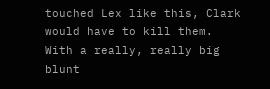touched Lex like this, Clark would have to kill them. With a really, really big blunt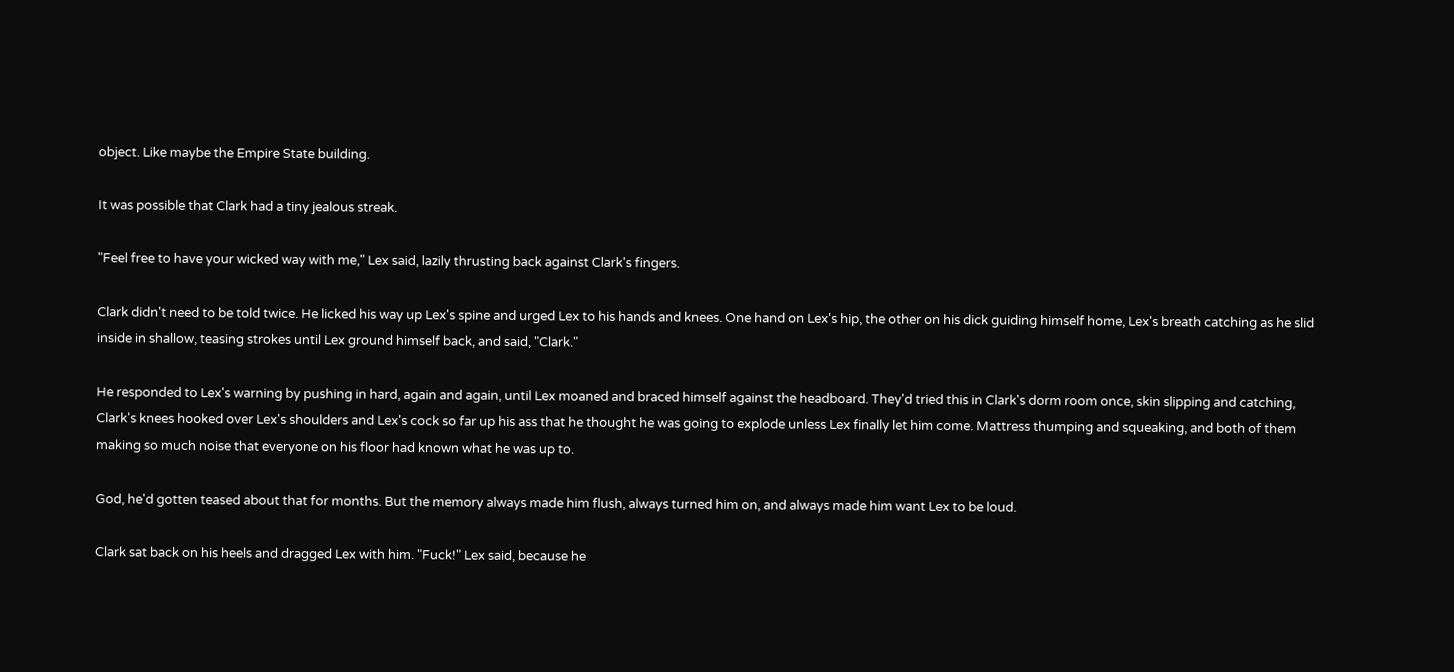object. Like maybe the Empire State building.

It was possible that Clark had a tiny jealous streak.

"Feel free to have your wicked way with me," Lex said, lazily thrusting back against Clark's fingers.

Clark didn't need to be told twice. He licked his way up Lex's spine and urged Lex to his hands and knees. One hand on Lex's hip, the other on his dick guiding himself home, Lex's breath catching as he slid inside in shallow, teasing strokes until Lex ground himself back, and said, "Clark."

He responded to Lex's warning by pushing in hard, again and again, until Lex moaned and braced himself against the headboard. They'd tried this in Clark's dorm room once, skin slipping and catching, Clark's knees hooked over Lex's shoulders and Lex's cock so far up his ass that he thought he was going to explode unless Lex finally let him come. Mattress thumping and squeaking, and both of them making so much noise that everyone on his floor had known what he was up to.

God, he'd gotten teased about that for months. But the memory always made him flush, always turned him on, and always made him want Lex to be loud.

Clark sat back on his heels and dragged Lex with him. "Fuck!" Lex said, because he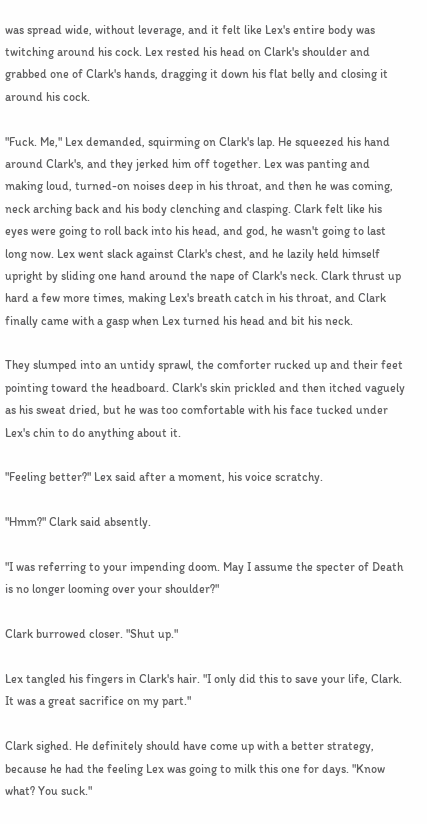was spread wide, without leverage, and it felt like Lex's entire body was twitching around his cock. Lex rested his head on Clark's shoulder and grabbed one of Clark's hands, dragging it down his flat belly and closing it around his cock.

"Fuck. Me," Lex demanded, squirming on Clark's lap. He squeezed his hand around Clark's, and they jerked him off together. Lex was panting and making loud, turned-on noises deep in his throat, and then he was coming, neck arching back and his body clenching and clasping. Clark felt like his eyes were going to roll back into his head, and god, he wasn't going to last long now. Lex went slack against Clark's chest, and he lazily held himself upright by sliding one hand around the nape of Clark's neck. Clark thrust up hard a few more times, making Lex's breath catch in his throat, and Clark finally came with a gasp when Lex turned his head and bit his neck.

They slumped into an untidy sprawl, the comforter rucked up and their feet pointing toward the headboard. Clark's skin prickled and then itched vaguely as his sweat dried, but he was too comfortable with his face tucked under Lex's chin to do anything about it.

"Feeling better?" Lex said after a moment, his voice scratchy.

"Hmm?" Clark said absently.

"I was referring to your impending doom. May I assume the specter of Death is no longer looming over your shoulder?"

Clark burrowed closer. "Shut up."

Lex tangled his fingers in Clark's hair. "I only did this to save your life, Clark. It was a great sacrifice on my part."

Clark sighed. He definitely should have come up with a better strategy, because he had the feeling Lex was going to milk this one for days. "Know what? You suck."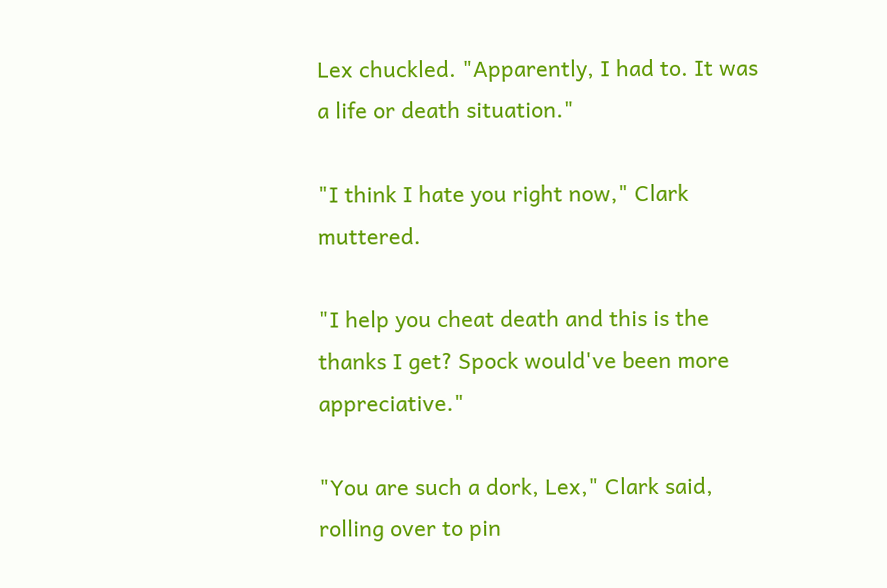Lex chuckled. "Apparently, I had to. It was a life or death situation."

"I think I hate you right now," Clark muttered.

"I help you cheat death and this is the thanks I get? Spock would've been more appreciative."

"You are such a dork, Lex," Clark said, rolling over to pin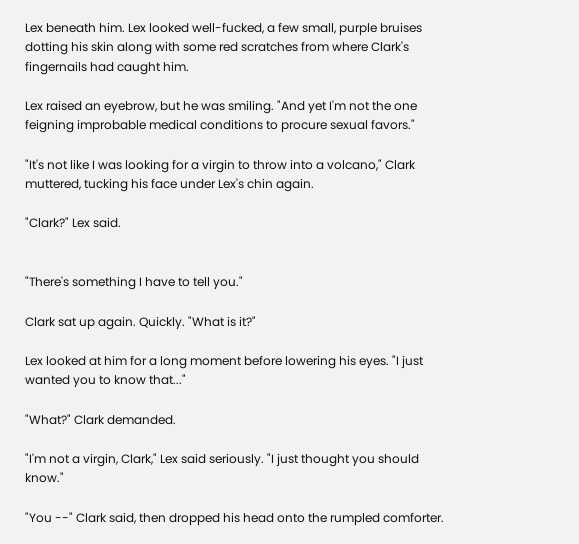Lex beneath him. Lex looked well-fucked, a few small, purple bruises dotting his skin along with some red scratches from where Clark's fingernails had caught him.

Lex raised an eyebrow, but he was smiling. "And yet I'm not the one feigning improbable medical conditions to procure sexual favors."

"It's not like I was looking for a virgin to throw into a volcano," Clark muttered, tucking his face under Lex's chin again.

"Clark?" Lex said.


"There's something I have to tell you."

Clark sat up again. Quickly. "What is it?"

Lex looked at him for a long moment before lowering his eyes. "I just wanted you to know that..."

"What?" Clark demanded.

"I'm not a virgin, Clark," Lex said seriously. "I just thought you should know."

"You --" Clark said, then dropped his head onto the rumpled comforter.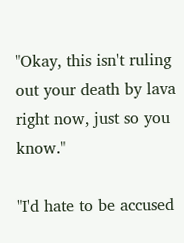"Okay, this isn't ruling out your death by lava right now, just so you know."

"I'd hate to be accused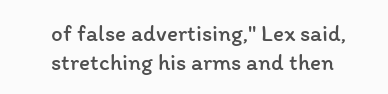of false advertising," Lex said, stretching his arms and then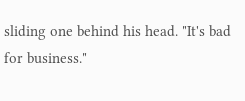sliding one behind his head. "It's bad for business."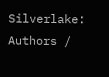Silverlake: Authors /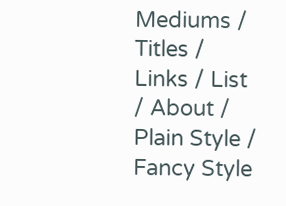Mediums / Titles / Links / List / About / Plain Style / Fancy Style